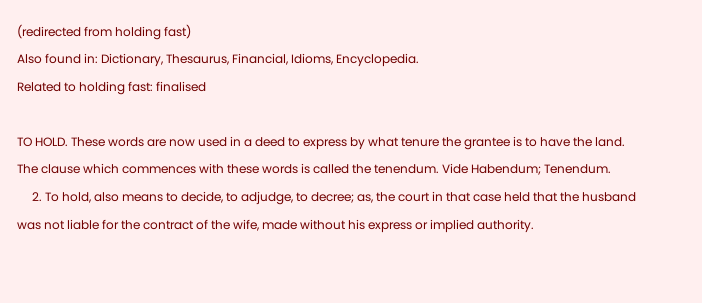(redirected from holding fast)
Also found in: Dictionary, Thesaurus, Financial, Idioms, Encyclopedia.
Related to holding fast: finalised

TO HOLD. These words are now used in a deed to express by what tenure the grantee is to have the land. The clause which commences with these words is called the tenendum. Vide Habendum; Tenendum.
     2. To hold, also means to decide, to adjudge, to decree; as, the court in that case held that the husband was not liable for the contract of the wife, made without his express or implied authority.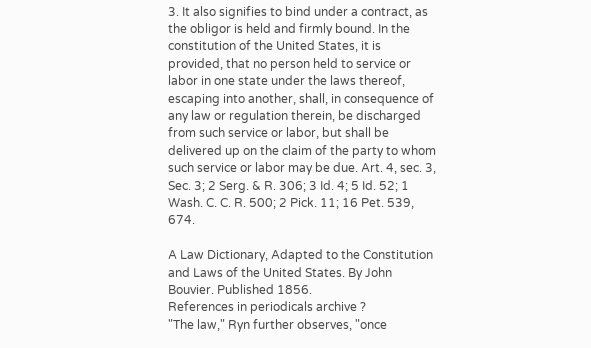3. It also signifies to bind under a contract, as the obligor is held and firmly bound. In the constitution of the United States, it is provided, that no person held to service or labor in one state under the laws thereof, escaping into another, shall, in consequence of any law or regulation therein, be discharged from such service or labor, but shall be delivered up on the claim of the party to whom such service or labor may be due. Art. 4, sec. 3, Sec. 3; 2 Serg. & R. 306; 3 Id. 4; 5 Id. 52; 1 Wash. C. C. R. 500; 2 Pick. 11; 16 Pet. 539, 674.

A Law Dictionary, Adapted to the Constitution and Laws of the United States. By John Bouvier. Published 1856.
References in periodicals archive ?
"The law," Ryn further observes, "once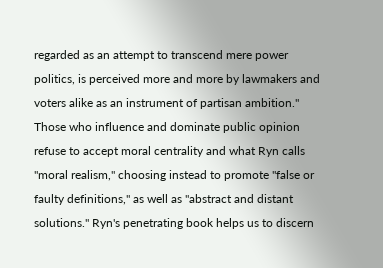regarded as an attempt to transcend mere power politics, is perceived more and more by lawmakers and voters alike as an instrument of partisan ambition." Those who influence and dominate public opinion refuse to accept moral centrality and what Ryn calls "moral realism," choosing instead to promote "false or faulty definitions," as well as "abstract and distant solutions." Ryn's penetrating book helps us to discern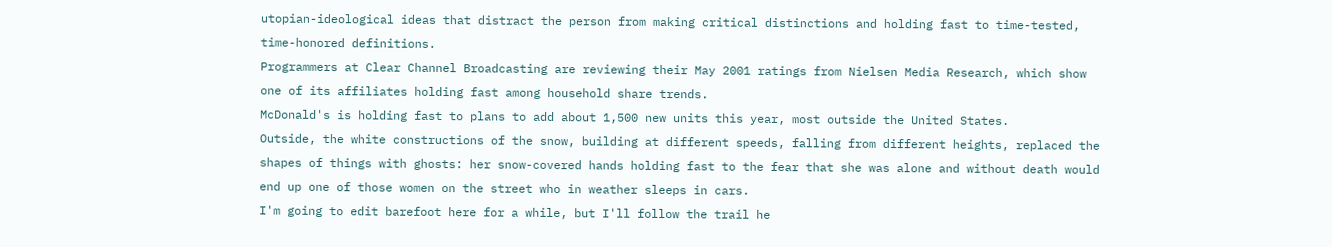utopian-ideological ideas that distract the person from making critical distinctions and holding fast to time-tested, time-honored definitions.
Programmers at Clear Channel Broadcasting are reviewing their May 2001 ratings from Nielsen Media Research, which show one of its affiliates holding fast among household share trends.
McDonald's is holding fast to plans to add about 1,500 new units this year, most outside the United States.
Outside, the white constructions of the snow, building at different speeds, falling from different heights, replaced the shapes of things with ghosts: her snow-covered hands holding fast to the fear that she was alone and without death would end up one of those women on the street who in weather sleeps in cars.
I'm going to edit barefoot here for a while, but I'll follow the trail he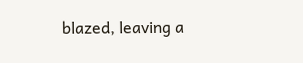blazed, leaving a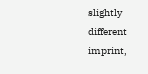slightly different imprint,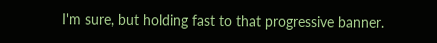I'm sure, but holding fast to that progressive banner.